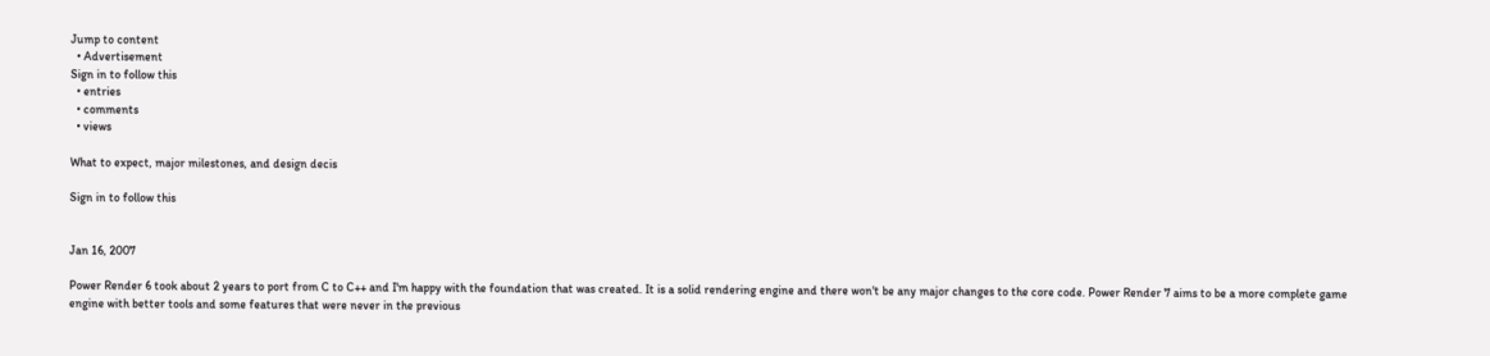Jump to content
  • Advertisement
Sign in to follow this
  • entries
  • comments
  • views

What to expect, major milestones, and design decis

Sign in to follow this


Jan 16, 2007

Power Render 6 took about 2 years to port from C to C++ and I'm happy with the foundation that was created. It is a solid rendering engine and there won't be any major changes to the core code. Power Render 7 aims to be a more complete game engine with better tools and some features that were never in the previous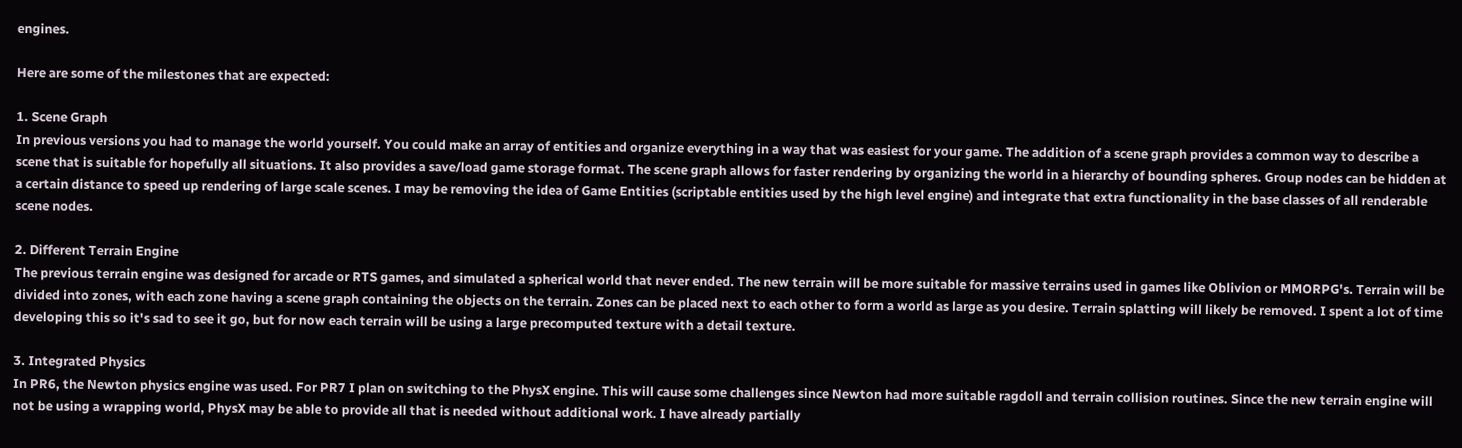engines.

Here are some of the milestones that are expected:

1. Scene Graph
In previous versions you had to manage the world yourself. You could make an array of entities and organize everything in a way that was easiest for your game. The addition of a scene graph provides a common way to describe a scene that is suitable for hopefully all situations. It also provides a save/load game storage format. The scene graph allows for faster rendering by organizing the world in a hierarchy of bounding spheres. Group nodes can be hidden at a certain distance to speed up rendering of large scale scenes. I may be removing the idea of Game Entities (scriptable entities used by the high level engine) and integrate that extra functionality in the base classes of all renderable scene nodes.

2. Different Terrain Engine
The previous terrain engine was designed for arcade or RTS games, and simulated a spherical world that never ended. The new terrain will be more suitable for massive terrains used in games like Oblivion or MMORPG's. Terrain will be divided into zones, with each zone having a scene graph containing the objects on the terrain. Zones can be placed next to each other to form a world as large as you desire. Terrain splatting will likely be removed. I spent a lot of time developing this so it's sad to see it go, but for now each terrain will be using a large precomputed texture with a detail texture.

3. Integrated Physics
In PR6, the Newton physics engine was used. For PR7 I plan on switching to the PhysX engine. This will cause some challenges since Newton had more suitable ragdoll and terrain collision routines. Since the new terrain engine will not be using a wrapping world, PhysX may be able to provide all that is needed without additional work. I have already partially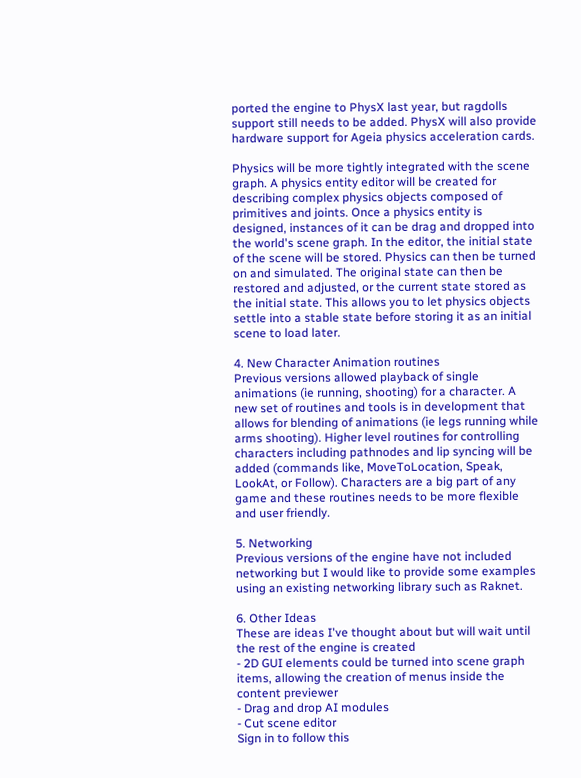ported the engine to PhysX last year, but ragdolls support still needs to be added. PhysX will also provide hardware support for Ageia physics acceleration cards.

Physics will be more tightly integrated with the scene graph. A physics entity editor will be created for describing complex physics objects composed of primitives and joints. Once a physics entity is designed, instances of it can be drag and dropped into the world's scene graph. In the editor, the initial state of the scene will be stored. Physics can then be turned on and simulated. The original state can then be restored and adjusted, or the current state stored as the initial state. This allows you to let physics objects settle into a stable state before storing it as an initial scene to load later.

4. New Character Animation routines
Previous versions allowed playback of single animations (ie running, shooting) for a character. A new set of routines and tools is in development that allows for blending of animations (ie legs running while arms shooting). Higher level routines for controlling characters including pathnodes and lip syncing will be added (commands like, MoveToLocation, Speak, LookAt, or Follow). Characters are a big part of any game and these routines needs to be more flexible and user friendly.

5. Networking
Previous versions of the engine have not included networking but I would like to provide some examples using an existing networking library such as Raknet.

6. Other Ideas
These are ideas I've thought about but will wait until the rest of the engine is created
- 2D GUI elements could be turned into scene graph items, allowing the creation of menus inside the content previewer
- Drag and drop AI modules
- Cut scene editor
Sign in to follow this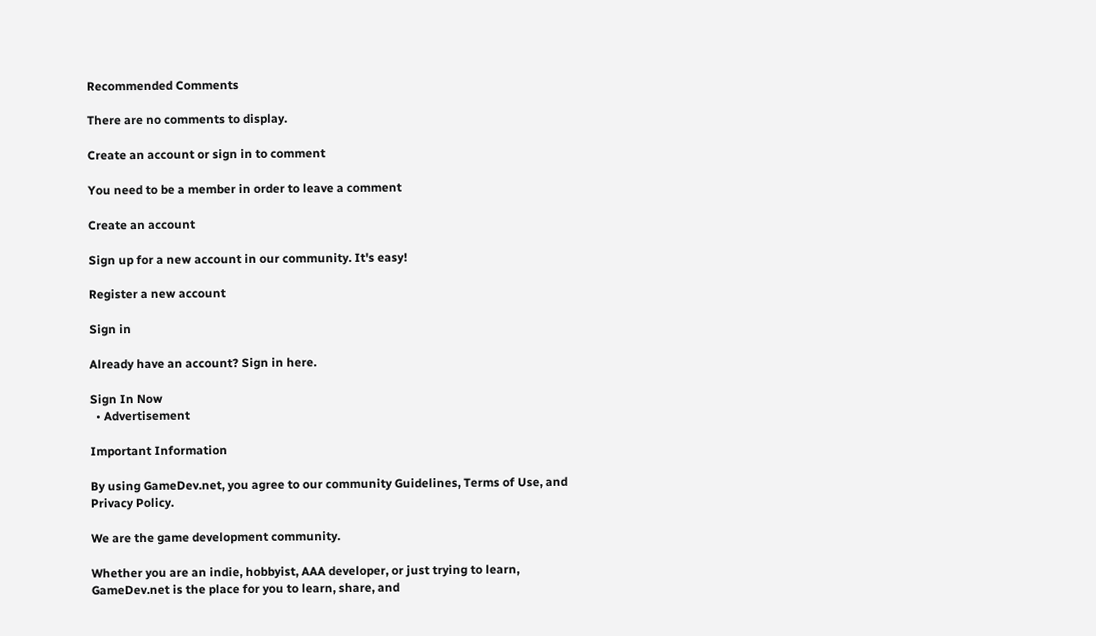Recommended Comments

There are no comments to display.

Create an account or sign in to comment

You need to be a member in order to leave a comment

Create an account

Sign up for a new account in our community. It's easy!

Register a new account

Sign in

Already have an account? Sign in here.

Sign In Now
  • Advertisement

Important Information

By using GameDev.net, you agree to our community Guidelines, Terms of Use, and Privacy Policy.

We are the game development community.

Whether you are an indie, hobbyist, AAA developer, or just trying to learn, GameDev.net is the place for you to learn, share, and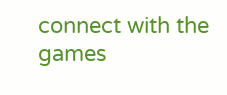connect with the games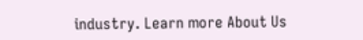industry. Learn more About Us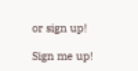or sign up!

Sign me up!